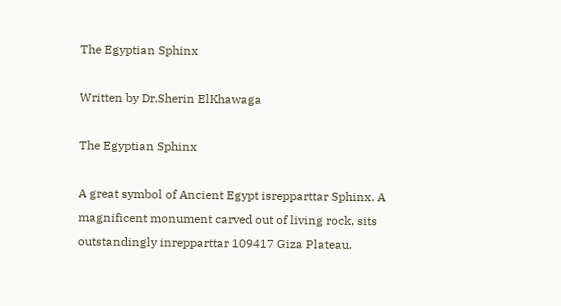The Egyptian Sphinx

Written by Dr.Sherin ElKhawaga

The Egyptian Sphinx

A great symbol of Ancient Egypt isrepparttar Sphinx. A magnificent monument carved out of living rock, sits outstandingly inrepparttar 109417 Giza Plateau.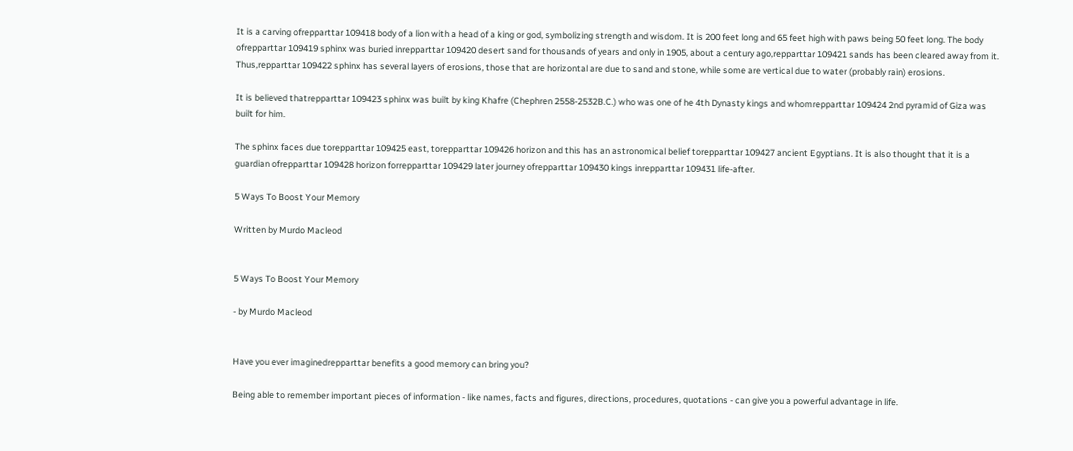It is a carving ofrepparttar 109418 body of a lion with a head of a king or god, symbolizing strength and wisdom. It is 200 feet long and 65 feet high with paws being 50 feet long. The body ofrepparttar 109419 sphinx was buried inrepparttar 109420 desert sand for thousands of years and only in 1905, about a century ago,repparttar 109421 sands has been cleared away from it. Thus,repparttar 109422 sphinx has several layers of erosions, those that are horizontal are due to sand and stone, while some are vertical due to water (probably rain) erosions.

It is believed thatrepparttar 109423 sphinx was built by king Khafre (Chephren 2558-2532B.C.) who was one of he 4th Dynasty kings and whomrepparttar 109424 2nd pyramid of Giza was built for him.

The sphinx faces due torepparttar 109425 east, torepparttar 109426 horizon and this has an astronomical belief torepparttar 109427 ancient Egyptians. It is also thought that it is a guardian ofrepparttar 109428 horizon forrepparttar 109429 later journey ofrepparttar 109430 kings inrepparttar 109431 life-after.

5 Ways To Boost Your Memory

Written by Murdo Macleod


5 Ways To Boost Your Memory

- by Murdo Macleod


Have you ever imaginedrepparttar benefits a good memory can bring you?

Being able to remember important pieces of information - like names, facts and figures, directions, procedures, quotations - can give you a powerful advantage in life.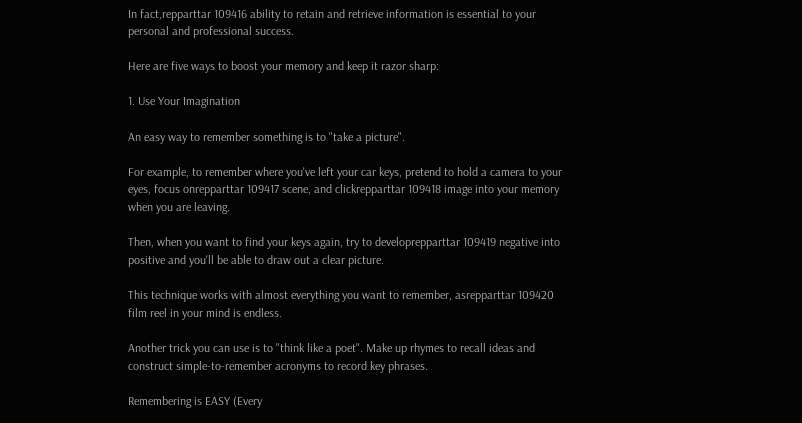In fact,repparttar 109416 ability to retain and retrieve information is essential to your personal and professional success.

Here are five ways to boost your memory and keep it razor sharp:

1. Use Your Imagination

An easy way to remember something is to "take a picture".

For example, to remember where you've left your car keys, pretend to hold a camera to your eyes, focus onrepparttar 109417 scene, and clickrepparttar 109418 image into your memory when you are leaving.

Then, when you want to find your keys again, try to developrepparttar 109419 negative into positive and you'll be able to draw out a clear picture.

This technique works with almost everything you want to remember, asrepparttar 109420 film reel in your mind is endless.

Another trick you can use is to "think like a poet". Make up rhymes to recall ideas and construct simple-to-remember acronyms to record key phrases.

Remembering is EASY (Every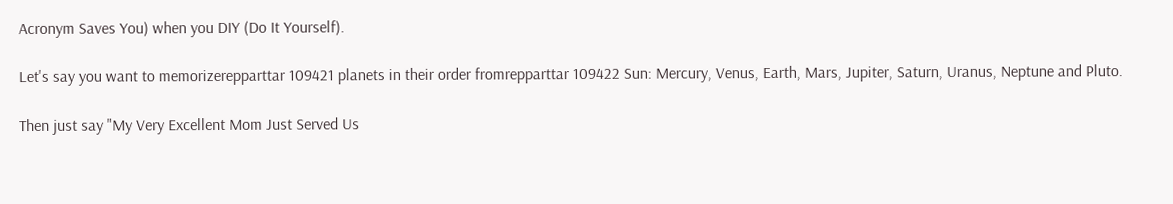Acronym Saves You) when you DIY (Do It Yourself).

Let's say you want to memorizerepparttar 109421 planets in their order fromrepparttar 109422 Sun: Mercury, Venus, Earth, Mars, Jupiter, Saturn, Uranus, Neptune and Pluto.

Then just say "My Very Excellent Mom Just Served Us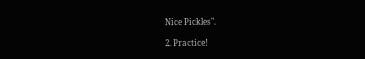Nice Pickles".

2. Practice!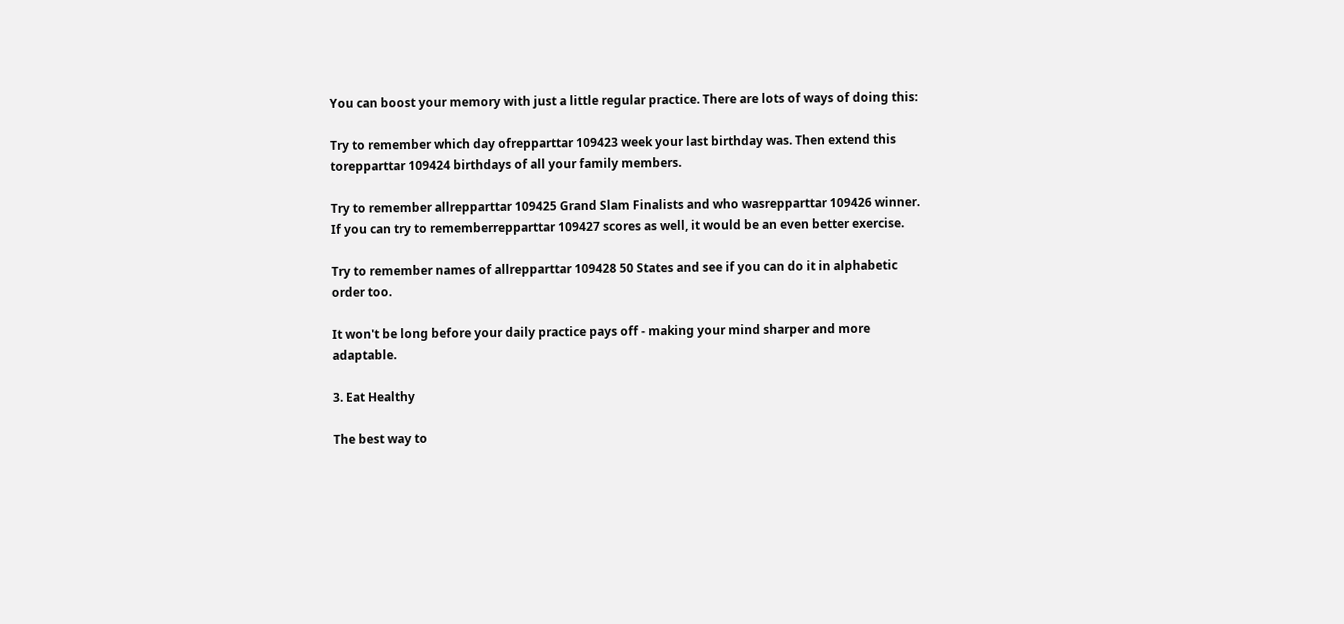You can boost your memory with just a little regular practice. There are lots of ways of doing this:

Try to remember which day ofrepparttar 109423 week your last birthday was. Then extend this torepparttar 109424 birthdays of all your family members.

Try to remember allrepparttar 109425 Grand Slam Finalists and who wasrepparttar 109426 winner. If you can try to rememberrepparttar 109427 scores as well, it would be an even better exercise.

Try to remember names of allrepparttar 109428 50 States and see if you can do it in alphabetic order too.

It won't be long before your daily practice pays off - making your mind sharper and more adaptable.

3. Eat Healthy

The best way to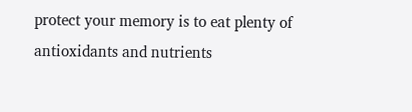protect your memory is to eat plenty of antioxidants and nutrients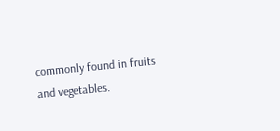commonly found in fruits and vegetables.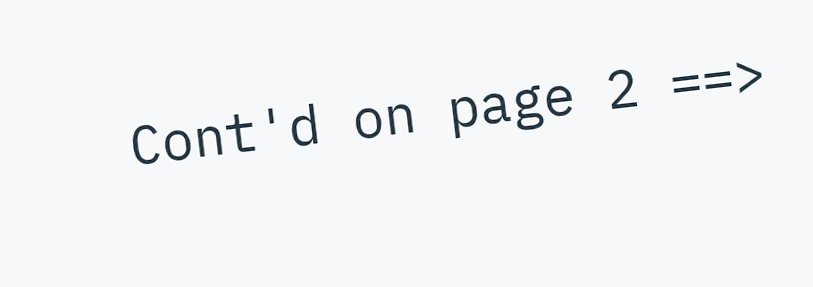Cont'd on page 2 ==>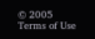© 2005
Terms of Use